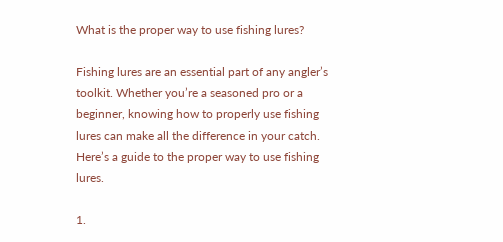What is the proper way to use fishing lures?

Fishing lures are an essential part of any angler’s toolkit. Whether you’re a seasoned pro or a beginner, knowing how to properly use fishing lures can make all the difference in your catch. Here’s a guide to the proper way to use fishing lures.

1.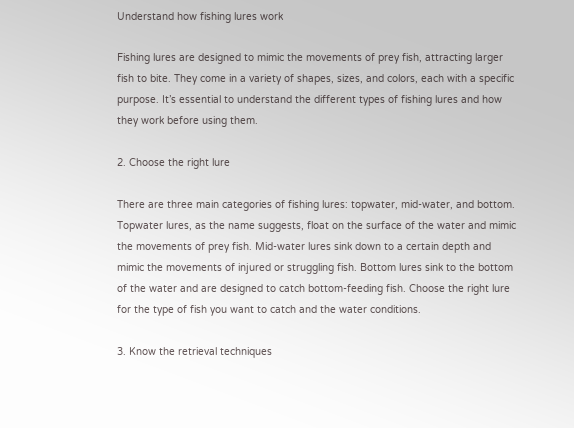Understand how fishing lures work

Fishing lures are designed to mimic the movements of prey fish, attracting larger fish to bite. They come in a variety of shapes, sizes, and colors, each with a specific purpose. It’s essential to understand the different types of fishing lures and how they work before using them.

2. Choose the right lure

There are three main categories of fishing lures: topwater, mid-water, and bottom. Topwater lures, as the name suggests, float on the surface of the water and mimic the movements of prey fish. Mid-water lures sink down to a certain depth and mimic the movements of injured or struggling fish. Bottom lures sink to the bottom of the water and are designed to catch bottom-feeding fish. Choose the right lure for the type of fish you want to catch and the water conditions.

3. Know the retrieval techniques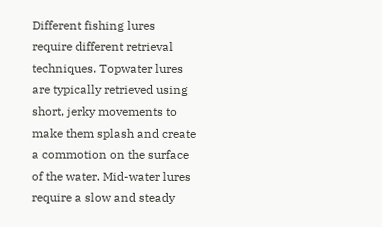Different fishing lures require different retrieval techniques. Topwater lures are typically retrieved using short, jerky movements to make them splash and create a commotion on the surface of the water. Mid-water lures require a slow and steady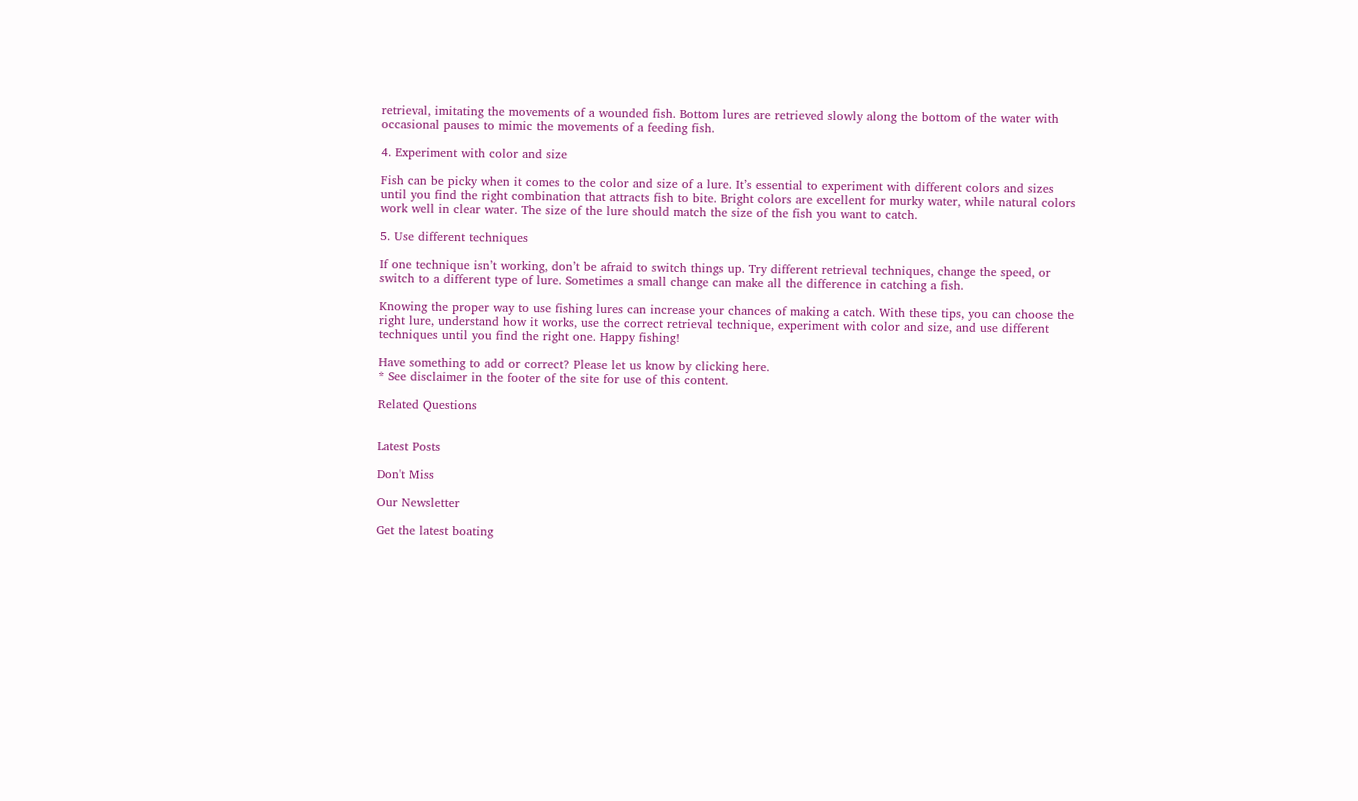retrieval, imitating the movements of a wounded fish. Bottom lures are retrieved slowly along the bottom of the water with occasional pauses to mimic the movements of a feeding fish.

4. Experiment with color and size

Fish can be picky when it comes to the color and size of a lure. It’s essential to experiment with different colors and sizes until you find the right combination that attracts fish to bite. Bright colors are excellent for murky water, while natural colors work well in clear water. The size of the lure should match the size of the fish you want to catch.

5. Use different techniques

If one technique isn’t working, don’t be afraid to switch things up. Try different retrieval techniques, change the speed, or switch to a different type of lure. Sometimes a small change can make all the difference in catching a fish.

Knowing the proper way to use fishing lures can increase your chances of making a catch. With these tips, you can choose the right lure, understand how it works, use the correct retrieval technique, experiment with color and size, and use different techniques until you find the right one. Happy fishing!

Have something to add or correct? Please let us know by clicking here.
* See disclaimer in the footer of the site for use of this content.

Related Questions


Latest Posts

Don't Miss

Our Newsletter

Get the latest boating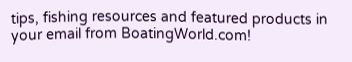tips, fishing resources and featured products in your email from BoatingWorld.com!